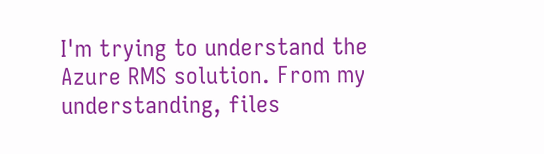I'm trying to understand the Azure RMS solution. From my understanding, files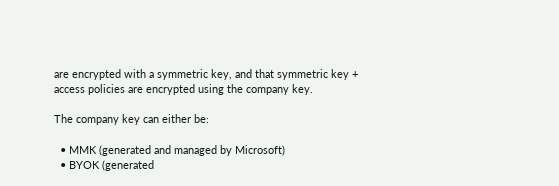are encrypted with a symmetric key, and that symmetric key + access policies are encrypted using the company key.

The company key can either be:

  • MMK (generated and managed by Microsoft)
  • BYOK (generated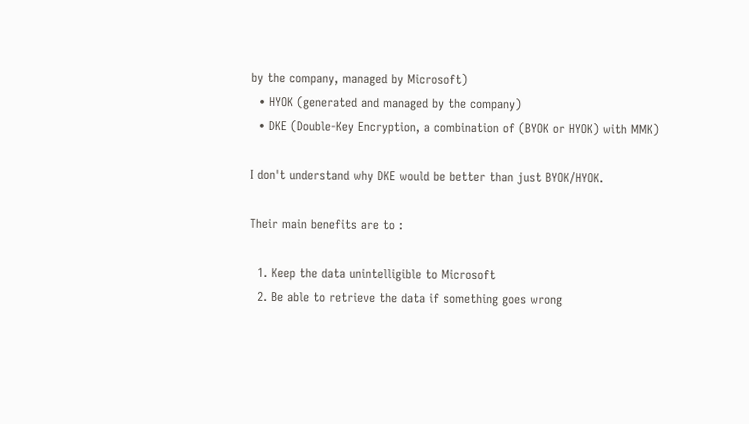by the company, managed by Microsoft)
  • HYOK (generated and managed by the company)
  • DKE (Double-Key Encryption, a combination of (BYOK or HYOK) with MMK)

I don't understand why DKE would be better than just BYOK/HYOK.

Their main benefits are to :

  1. Keep the data unintelligible to Microsoft
  2. Be able to retrieve the data if something goes wrong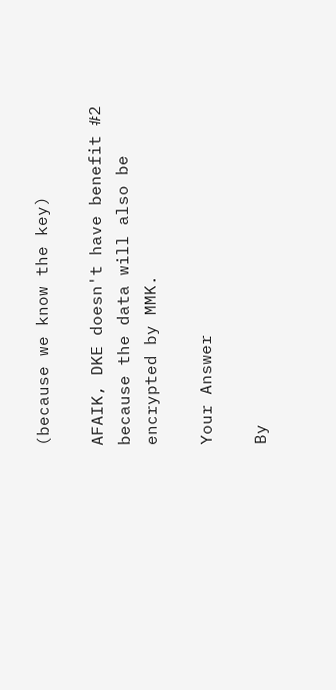(because we know the key)

AFAIK, DKE doesn't have benefit #2 because the data will also be encrypted by MMK.

Your Answer

By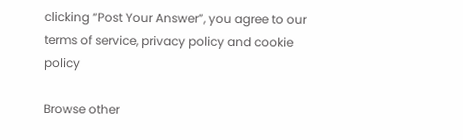clicking “Post Your Answer”, you agree to our terms of service, privacy policy and cookie policy

Browse other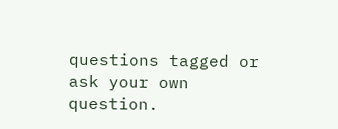questions tagged or ask your own question.